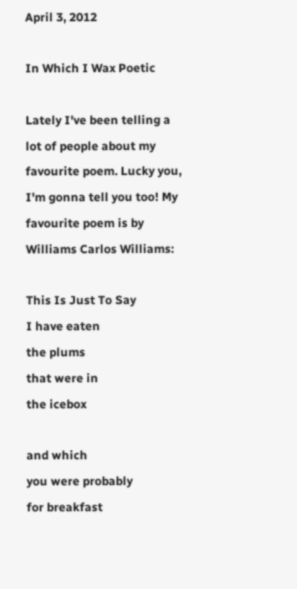April 3, 2012

In Which I Wax Poetic

Lately I've been telling a lot of people about my favourite poem. Lucky you, I'm gonna tell you too! My favourite poem is by Williams Carlos Williams:

This Is Just To Say
I have eaten
the plums
that were in
the icebox

and which
you were probably
for breakfast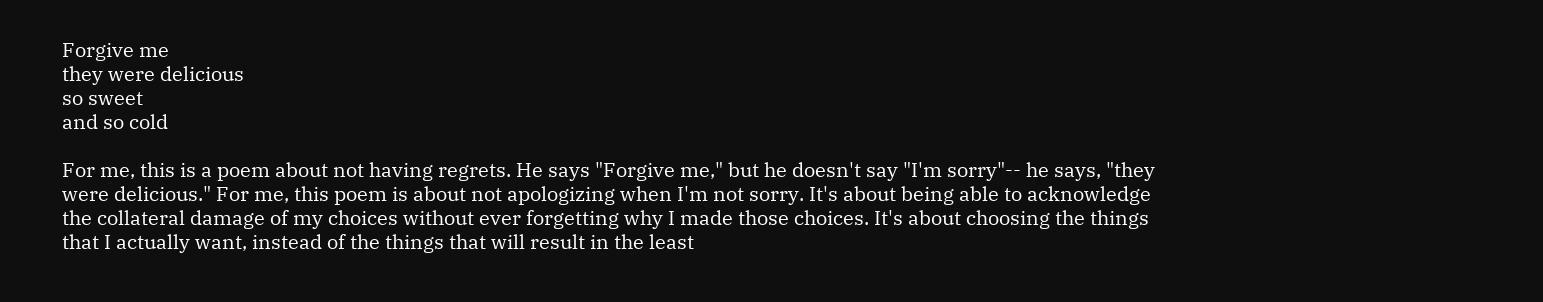Forgive me
they were delicious
so sweet
and so cold

For me, this is a poem about not having regrets. He says "Forgive me," but he doesn't say "I'm sorry"-- he says, "they were delicious." For me, this poem is about not apologizing when I'm not sorry. It's about being able to acknowledge the collateral damage of my choices without ever forgetting why I made those choices. It's about choosing the things that I actually want, instead of the things that will result in the least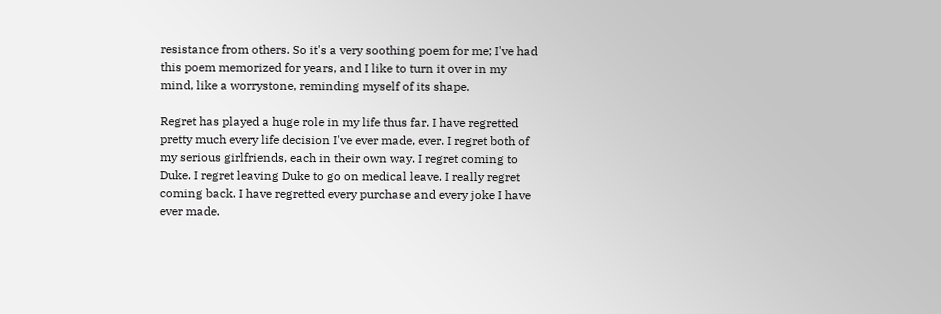resistance from others. So it's a very soothing poem for me; I've had this poem memorized for years, and I like to turn it over in my mind, like a worrystone, reminding myself of its shape.

Regret has played a huge role in my life thus far. I have regretted pretty much every life decision I've ever made, ever. I regret both of my serious girlfriends, each in their own way. I regret coming to Duke. I regret leaving Duke to go on medical leave. I really regret coming back. I have regretted every purchase and every joke I have ever made.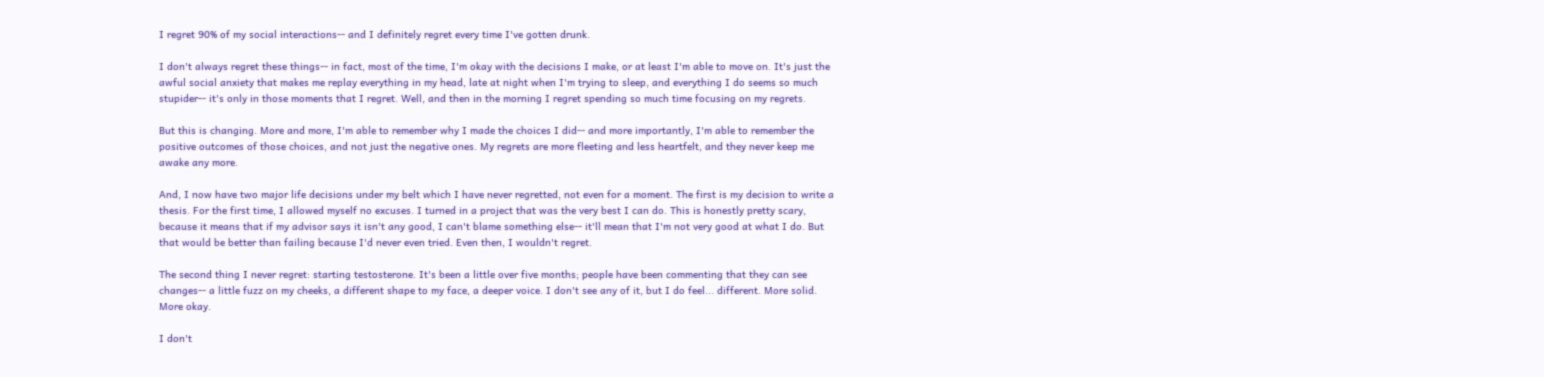I regret 90% of my social interactions-- and I definitely regret every time I've gotten drunk.

I don't always regret these things-- in fact, most of the time, I'm okay with the decisions I make, or at least I'm able to move on. It's just the awful social anxiety that makes me replay everything in my head, late at night when I'm trying to sleep, and everything I do seems so much stupider-- it's only in those moments that I regret. Well, and then in the morning I regret spending so much time focusing on my regrets.

But this is changing. More and more, I'm able to remember why I made the choices I did-- and more importantly, I'm able to remember the positive outcomes of those choices, and not just the negative ones. My regrets are more fleeting and less heartfelt, and they never keep me awake any more.

And, I now have two major life decisions under my belt which I have never regretted, not even for a moment. The first is my decision to write a thesis. For the first time, I allowed myself no excuses. I turned in a project that was the very best I can do. This is honestly pretty scary, because it means that if my advisor says it isn't any good, I can't blame something else-- it'll mean that I'm not very good at what I do. But that would be better than failing because I'd never even tried. Even then, I wouldn't regret.

The second thing I never regret: starting testosterone. It's been a little over five months; people have been commenting that they can see changes-- a little fuzz on my cheeks, a different shape to my face, a deeper voice. I don't see any of it, but I do feel... different. More solid. More okay.

I don't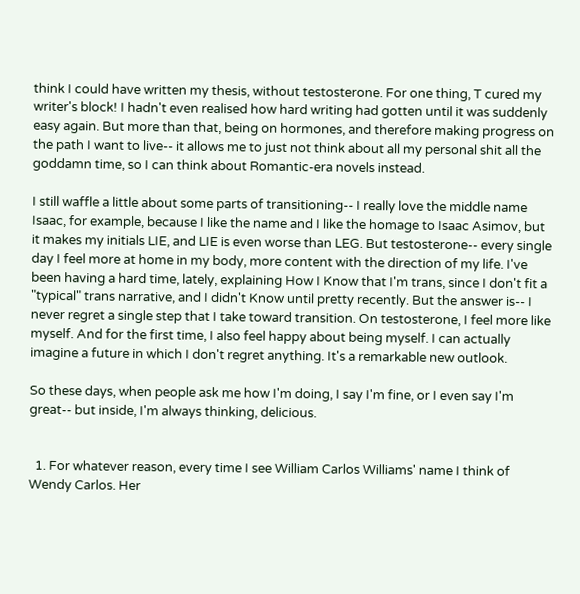think I could have written my thesis, without testosterone. For one thing, T cured my writer's block! I hadn't even realised how hard writing had gotten until it was suddenly easy again. But more than that, being on hormones, and therefore making progress on the path I want to live-- it allows me to just not think about all my personal shit all the goddamn time, so I can think about Romantic-era novels instead.

I still waffle a little about some parts of transitioning-- I really love the middle name Isaac, for example, because I like the name and I like the homage to Isaac Asimov, but it makes my initials LIE, and LIE is even worse than LEG. But testosterone-- every single day I feel more at home in my body, more content with the direction of my life. I've been having a hard time, lately, explaining How I Know that I'm trans, since I don't fit a "typical" trans narrative, and I didn't Know until pretty recently. But the answer is-- I never regret a single step that I take toward transition. On testosterone, I feel more like myself. And for the first time, I also feel happy about being myself. I can actually imagine a future in which I don't regret anything. It's a remarkable new outlook.

So these days, when people ask me how I'm doing, I say I'm fine, or I even say I'm great-- but inside, I'm always thinking, delicious.


  1. For whatever reason, every time I see William Carlos Williams' name I think of Wendy Carlos. Her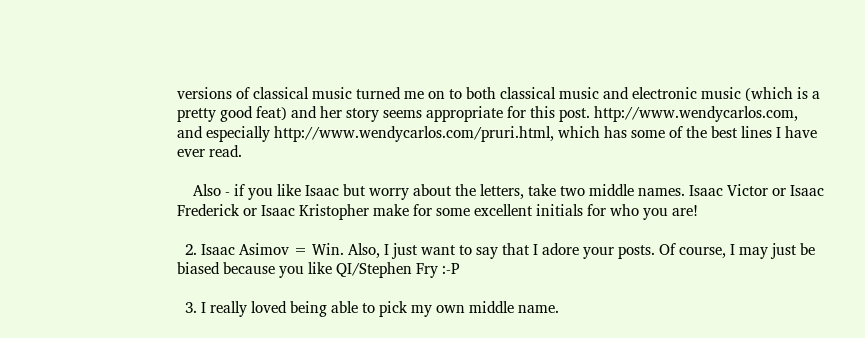versions of classical music turned me on to both classical music and electronic music (which is a pretty good feat) and her story seems appropriate for this post. http://www.wendycarlos.com, and especially http://www.wendycarlos.com/pruri.html, which has some of the best lines I have ever read.

    Also - if you like Isaac but worry about the letters, take two middle names. Isaac Victor or Isaac Frederick or Isaac Kristopher make for some excellent initials for who you are!

  2. Isaac Asimov = Win. Also, I just want to say that I adore your posts. Of course, I may just be biased because you like QI/Stephen Fry :-P

  3. I really loved being able to pick my own middle name.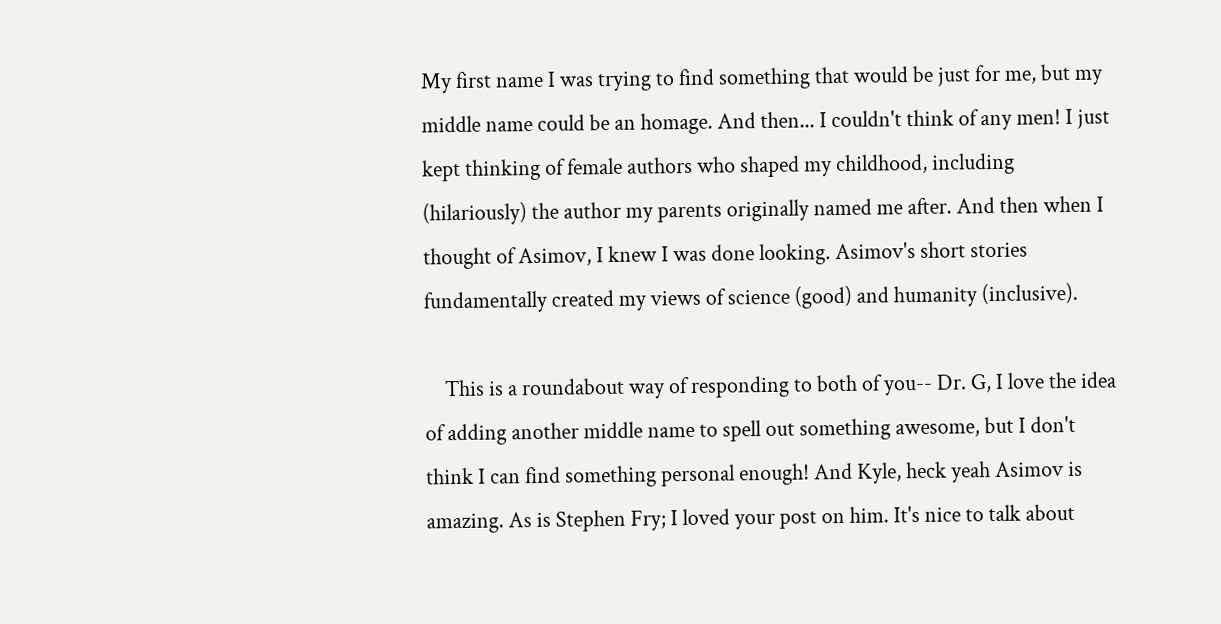My first name I was trying to find something that would be just for me, but my middle name could be an homage. And then... I couldn't think of any men! I just kept thinking of female authors who shaped my childhood, including (hilariously) the author my parents originally named me after. And then when I thought of Asimov, I knew I was done looking. Asimov's short stories fundamentally created my views of science (good) and humanity (inclusive).

    This is a roundabout way of responding to both of you-- Dr. G, I love the idea of adding another middle name to spell out something awesome, but I don't think I can find something personal enough! And Kyle, heck yeah Asimov is amazing. As is Stephen Fry; I loved your post on him. It's nice to talk about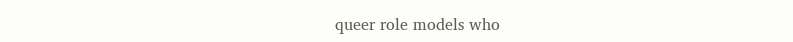queer role models who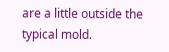are a little outside the typical mold.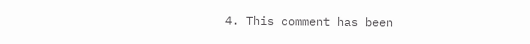4. This comment has been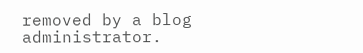removed by a blog administrator.